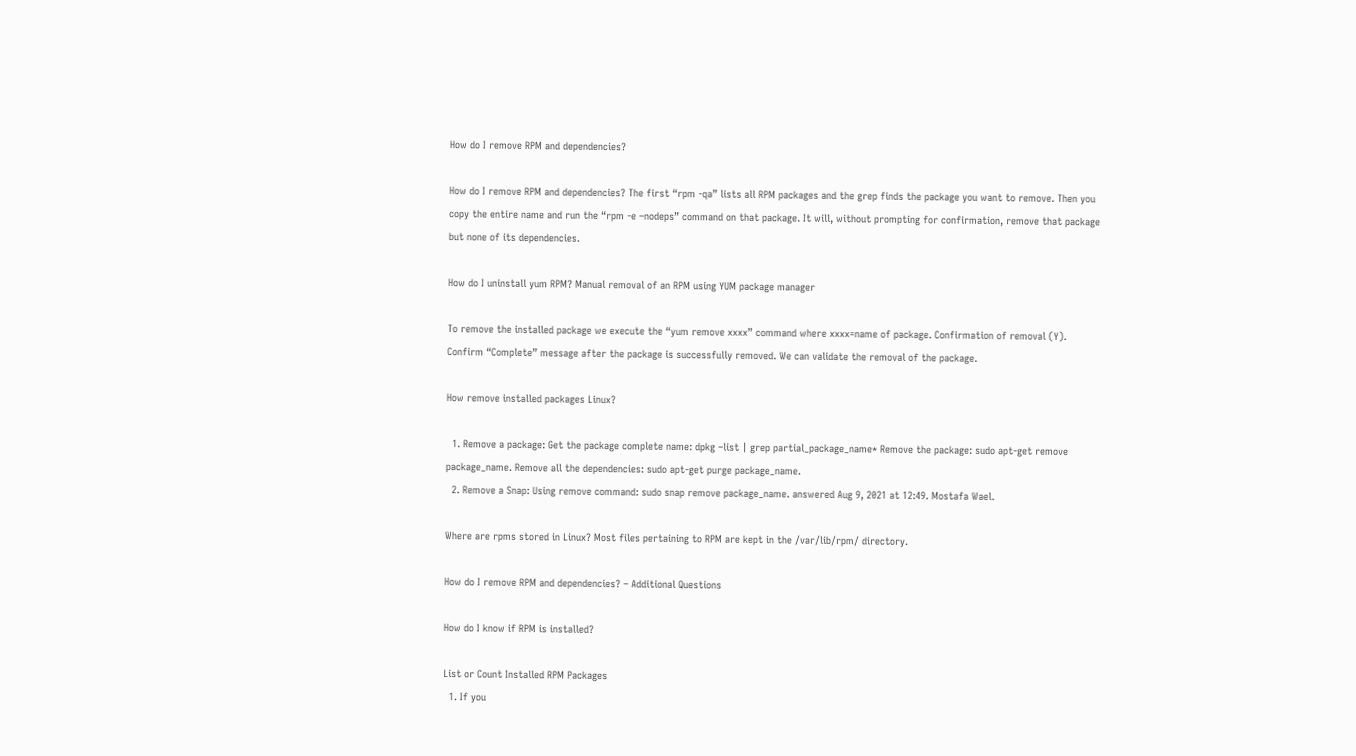How do I remove RPM and dependencies?

How do I remove RPM and dependencies? The first “rpm -qa” lists all RPM packages and the grep finds the package you want to remove. Then you copy the entire name and run the “rpm -e –nodeps” command on that package. It will, without prompting for confirmation, remove that package but none of its dependencies.

How do I uninstall yum RPM? Manual removal of an RPM using YUM package manager

To remove the installed package we execute the “yum remove xxxx” command where xxxx=name of package. Confirmation of removal (Y). Confirm “Complete” message after the package is successfully removed. We can validate the removal of the package.

How remove installed packages Linux?

  1. Remove a package: Get the package complete name: dpkg –list | grep partial_package_name* Remove the package: sudo apt-get remove package_name. Remove all the dependencies: sudo apt-get purge package_name.
  2. Remove a Snap: Using remove command: sudo snap remove package_name. answered Aug 9, 2021 at 12:49. Mostafa Wael.

Where are rpms stored in Linux? Most files pertaining to RPM are kept in the /var/lib/rpm/ directory.

How do I remove RPM and dependencies? – Additional Questions

How do I know if RPM is installed?

List or Count Installed RPM Packages
  1. If you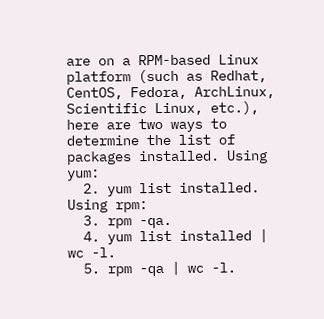are on a RPM-based Linux platform (such as Redhat, CentOS, Fedora, ArchLinux, Scientific Linux, etc.), here are two ways to determine the list of packages installed. Using yum:
  2. yum list installed. Using rpm:
  3. rpm -qa.
  4. yum list installed | wc -l.
  5. rpm -qa | wc -l.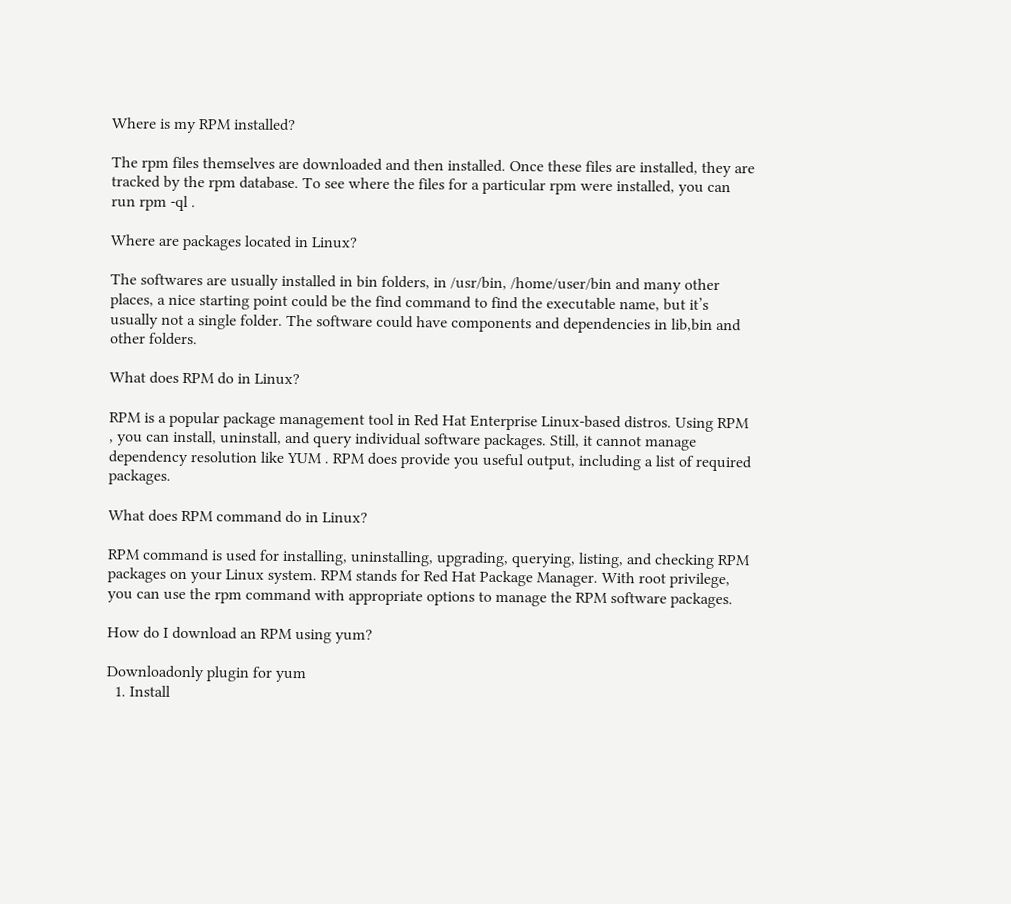Where is my RPM installed?

The rpm files themselves are downloaded and then installed. Once these files are installed, they are tracked by the rpm database. To see where the files for a particular rpm were installed, you can run rpm -ql .

Where are packages located in Linux?

The softwares are usually installed in bin folders, in /usr/bin, /home/user/bin and many other places, a nice starting point could be the find command to find the executable name, but it’s usually not a single folder. The software could have components and dependencies in lib,bin and other folders.

What does RPM do in Linux?

RPM is a popular package management tool in Red Hat Enterprise Linux-based distros. Using RPM , you can install, uninstall, and query individual software packages. Still, it cannot manage dependency resolution like YUM . RPM does provide you useful output, including a list of required packages.

What does RPM command do in Linux?

RPM command is used for installing, uninstalling, upgrading, querying, listing, and checking RPM packages on your Linux system. RPM stands for Red Hat Package Manager. With root privilege, you can use the rpm command with appropriate options to manage the RPM software packages.

How do I download an RPM using yum?

Downloadonly plugin for yum
  1. Install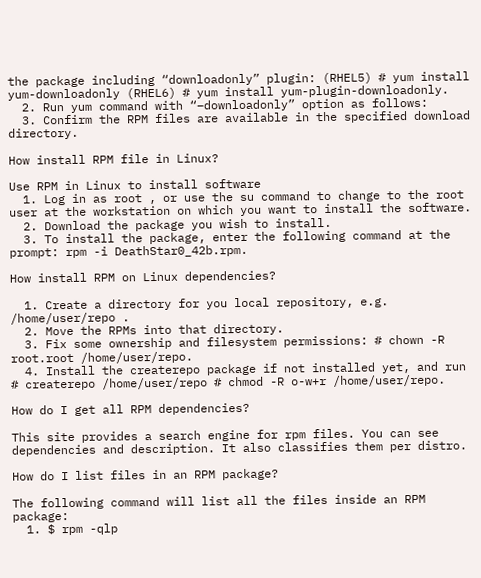the package including “downloadonly” plugin: (RHEL5) # yum install yum-downloadonly (RHEL6) # yum install yum-plugin-downloadonly.
  2. Run yum command with “–downloadonly” option as follows:
  3. Confirm the RPM files are available in the specified download directory.

How install RPM file in Linux?

Use RPM in Linux to install software
  1. Log in as root , or use the su command to change to the root user at the workstation on which you want to install the software.
  2. Download the package you wish to install.
  3. To install the package, enter the following command at the prompt: rpm -i DeathStar0_42b.rpm.

How install RPM on Linux dependencies?

  1. Create a directory for you local repository, e.g. /home/user/repo .
  2. Move the RPMs into that directory.
  3. Fix some ownership and filesystem permissions: # chown -R root.root /home/user/repo.
  4. Install the createrepo package if not installed yet, and run # createrepo /home/user/repo # chmod -R o-w+r /home/user/repo.

How do I get all RPM dependencies?

This site provides a search engine for rpm files. You can see dependencies and description. It also classifies them per distro.

How do I list files in an RPM package?

The following command will list all the files inside an RPM package:
  1. $ rpm -qlp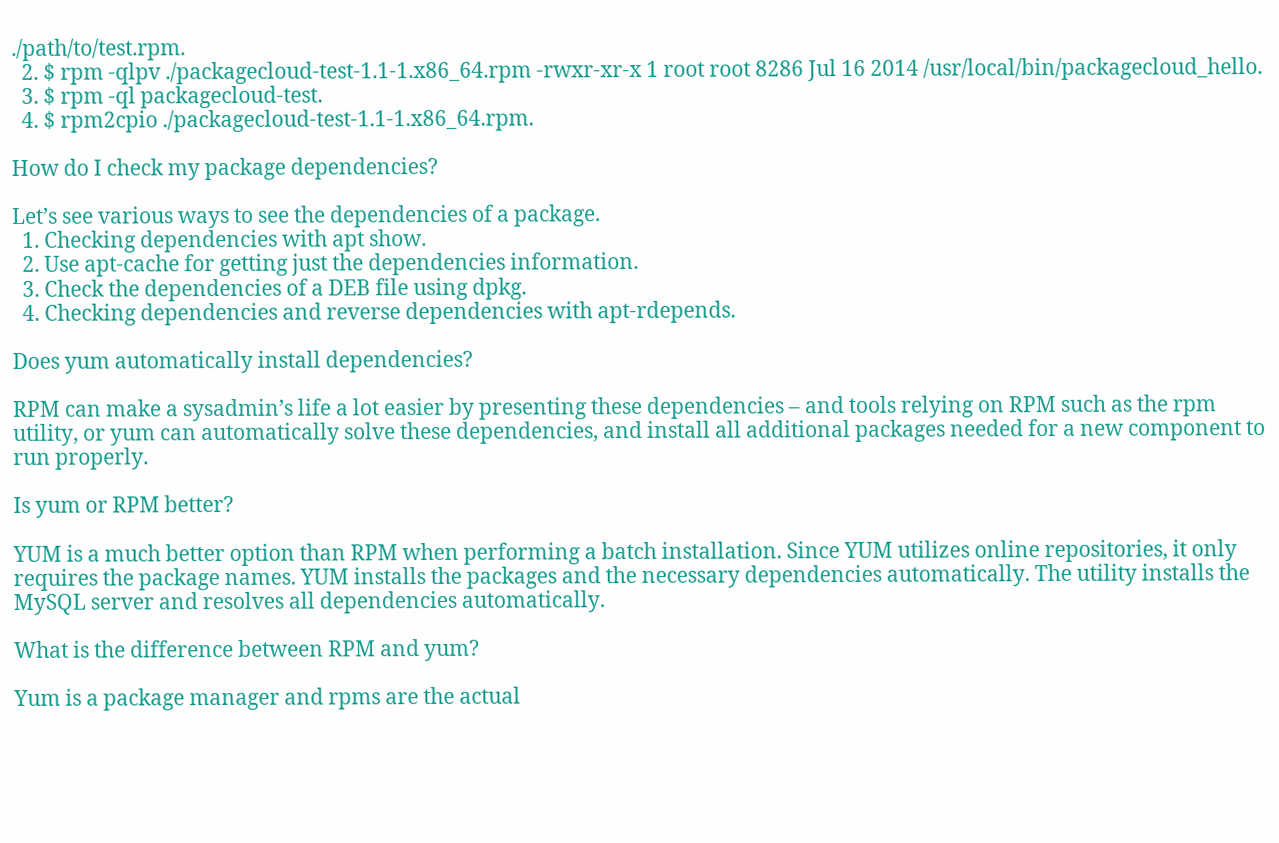./path/to/test.rpm.
  2. $ rpm -qlpv ./packagecloud-test-1.1-1.x86_64.rpm -rwxr-xr-x 1 root root 8286 Jul 16 2014 /usr/local/bin/packagecloud_hello.
  3. $ rpm -ql packagecloud-test.
  4. $ rpm2cpio ./packagecloud-test-1.1-1.x86_64.rpm.

How do I check my package dependencies?

Let’s see various ways to see the dependencies of a package.
  1. Checking dependencies with apt show.
  2. Use apt-cache for getting just the dependencies information.
  3. Check the dependencies of a DEB file using dpkg.
  4. Checking dependencies and reverse dependencies with apt-rdepends.

Does yum automatically install dependencies?

RPM can make a sysadmin’s life a lot easier by presenting these dependencies – and tools relying on RPM such as the rpm utility, or yum can automatically solve these dependencies, and install all additional packages needed for a new component to run properly.

Is yum or RPM better?

YUM is a much better option than RPM when performing a batch installation. Since YUM utilizes online repositories, it only requires the package names. YUM installs the packages and the necessary dependencies automatically. The utility installs the MySQL server and resolves all dependencies automatically.

What is the difference between RPM and yum?

Yum is a package manager and rpms are the actual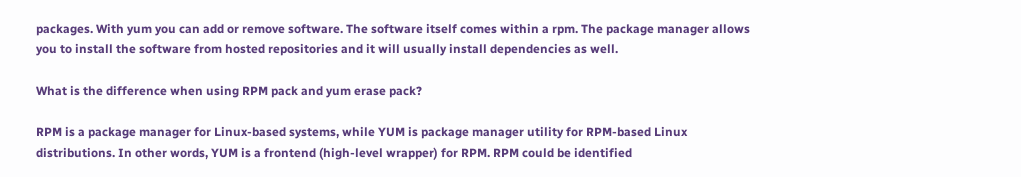packages. With yum you can add or remove software. The software itself comes within a rpm. The package manager allows you to install the software from hosted repositories and it will usually install dependencies as well.

What is the difference when using RPM pack and yum erase pack?

RPM is a package manager for Linux-based systems, while YUM is package manager utility for RPM-based Linux distributions. In other words, YUM is a frontend (high-level wrapper) for RPM. RPM could be identified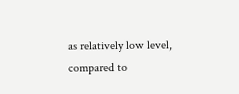as relatively low level, compared to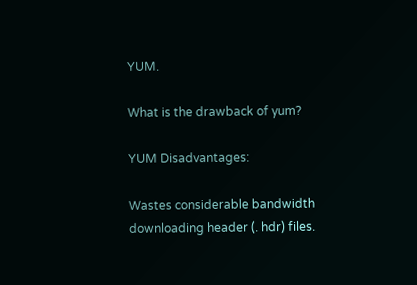YUM.

What is the drawback of yum?

YUM Disadvantages:

Wastes considerable bandwidth downloading header (. hdr) files.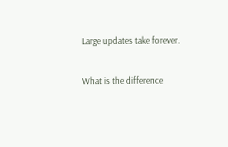Large updates take forever.

What is the difference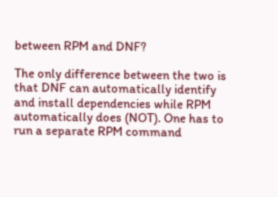between RPM and DNF?

The only difference between the two is that DNF can automatically identify and install dependencies while RPM automatically does (NOT). One has to run a separate RPM command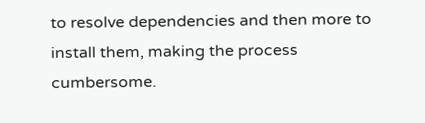to resolve dependencies and then more to install them, making the process cumbersome.